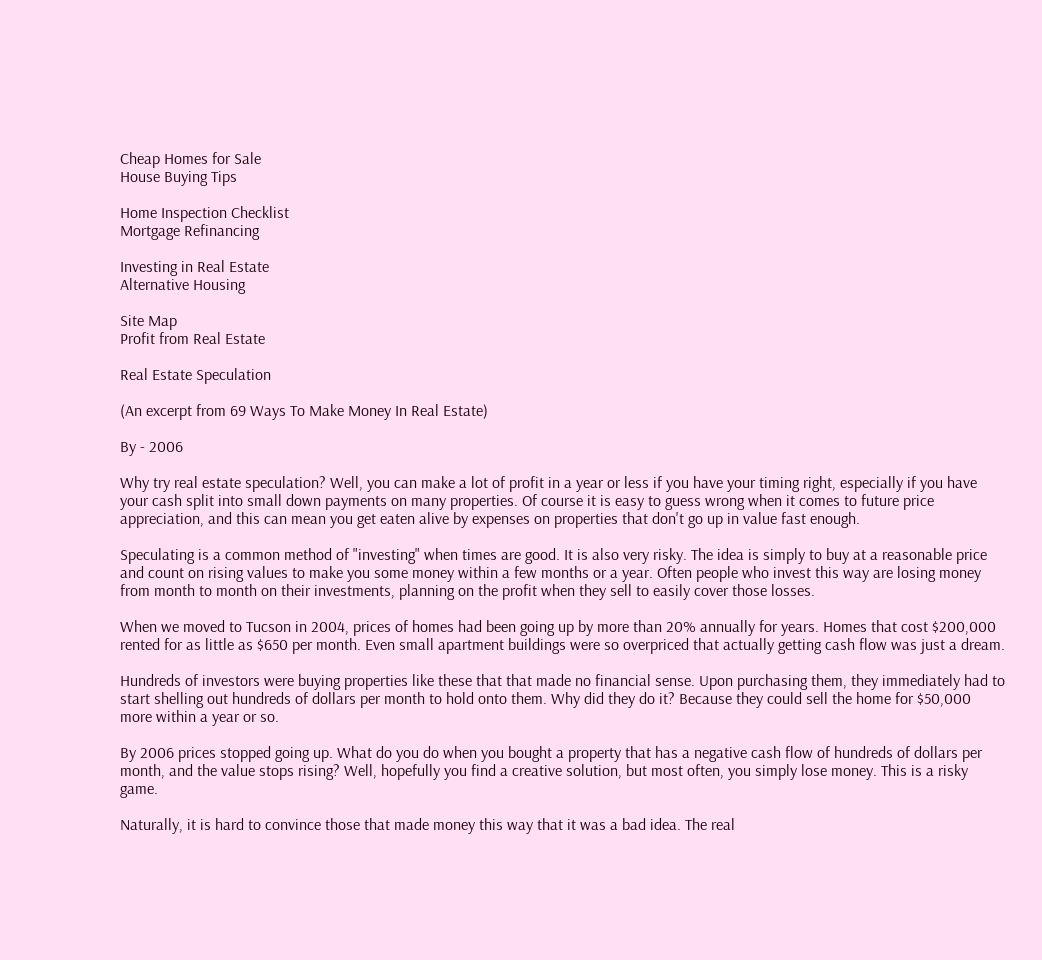Cheap Homes for Sale
House Buying Tips

Home Inspection Checklist
Mortgage Refinancing

Investing in Real Estate
Alternative Housing

Site Map
Profit from Real Estate

Real Estate Speculation

(An excerpt from 69 Ways To Make Money In Real Estate)

By - 2006

Why try real estate speculation? Well, you can make a lot of profit in a year or less if you have your timing right, especially if you have your cash split into small down payments on many properties. Of course it is easy to guess wrong when it comes to future price appreciation, and this can mean you get eaten alive by expenses on properties that don't go up in value fast enough.

Speculating is a common method of "investing" when times are good. It is also very risky. The idea is simply to buy at a reasonable price and count on rising values to make you some money within a few months or a year. Often people who invest this way are losing money from month to month on their investments, planning on the profit when they sell to easily cover those losses.

When we moved to Tucson in 2004, prices of homes had been going up by more than 20% annually for years. Homes that cost $200,000 rented for as little as $650 per month. Even small apartment buildings were so overpriced that actually getting cash flow was just a dream.

Hundreds of investors were buying properties like these that that made no financial sense. Upon purchasing them, they immediately had to start shelling out hundreds of dollars per month to hold onto them. Why did they do it? Because they could sell the home for $50,000 more within a year or so.

By 2006 prices stopped going up. What do you do when you bought a property that has a negative cash flow of hundreds of dollars per month, and the value stops rising? Well, hopefully you find a creative solution, but most often, you simply lose money. This is a risky game.

Naturally, it is hard to convince those that made money this way that it was a bad idea. The real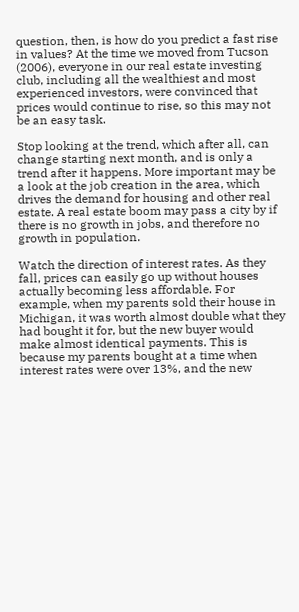question, then, is how do you predict a fast rise in values? At the time we moved from Tucson (2006), everyone in our real estate investing club, including all the wealthiest and most experienced investors, were convinced that prices would continue to rise, so this may not be an easy task.

Stop looking at the trend, which after all, can change starting next month, and is only a trend after it happens. More important may be a look at the job creation in the area, which drives the demand for housing and other real estate. A real estate boom may pass a city by if there is no growth in jobs, and therefore no growth in population.

Watch the direction of interest rates. As they fall, prices can easily go up without houses actually becoming less affordable. For example, when my parents sold their house in Michigan, it was worth almost double what they had bought it for, but the new buyer would make almost identical payments. This is because my parents bought at a time when interest rates were over 13%, and the new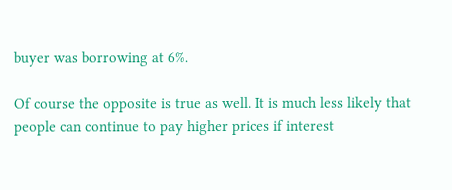buyer was borrowing at 6%.

Of course the opposite is true as well. It is much less likely that people can continue to pay higher prices if interest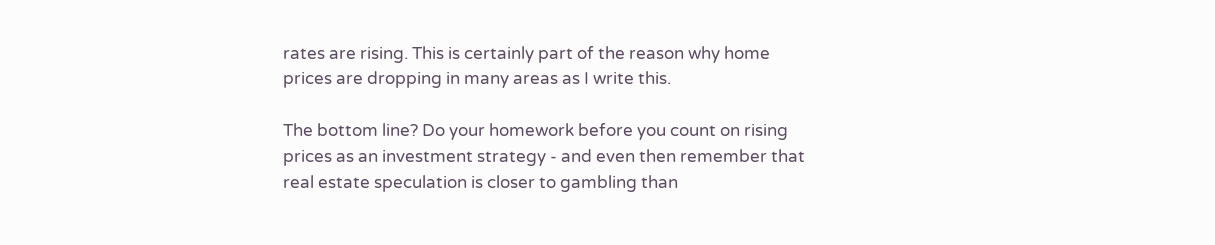rates are rising. This is certainly part of the reason why home prices are dropping in many areas as I write this.

The bottom line? Do your homework before you count on rising prices as an investment strategy - and even then remember that real estate speculation is closer to gambling than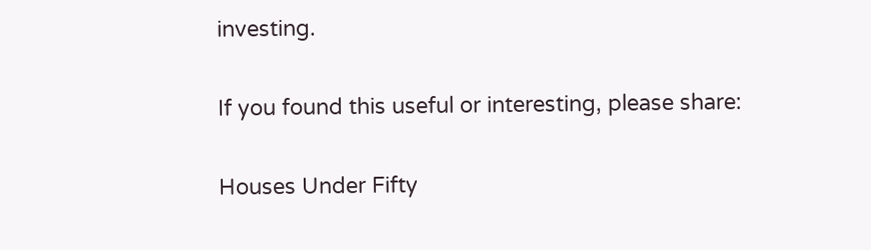investing.

If you found this useful or interesting, please share:

Houses Under Fifty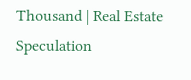Thousand | Real Estate Speculation